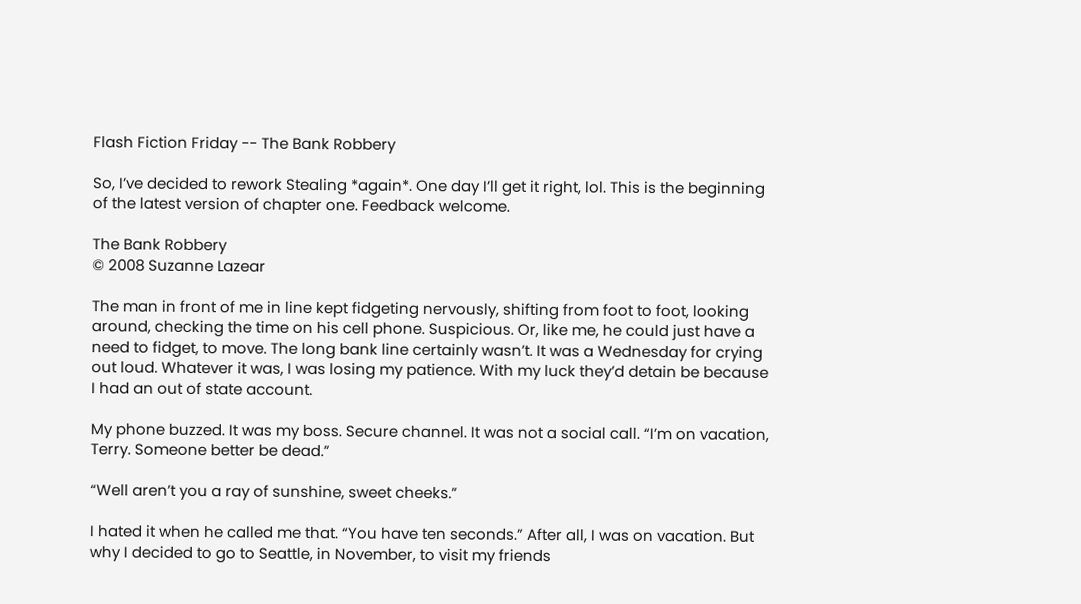Flash Fiction Friday -- The Bank Robbery

So, I’ve decided to rework Stealing *again*. One day I’ll get it right, lol. This is the beginning of the latest version of chapter one. Feedback welcome.

The Bank Robbery
© 2008 Suzanne Lazear

The man in front of me in line kept fidgeting nervously, shifting from foot to foot, looking around, checking the time on his cell phone. Suspicious. Or, like me, he could just have a need to fidget, to move. The long bank line certainly wasn’t. It was a Wednesday for crying out loud. Whatever it was, I was losing my patience. With my luck they’d detain be because I had an out of state account.

My phone buzzed. It was my boss. Secure channel. It was not a social call. “I’m on vacation, Terry. Someone better be dead.”

“Well aren’t you a ray of sunshine, sweet cheeks.”

I hated it when he called me that. “You have ten seconds.” After all, I was on vacation. But why I decided to go to Seattle, in November, to visit my friends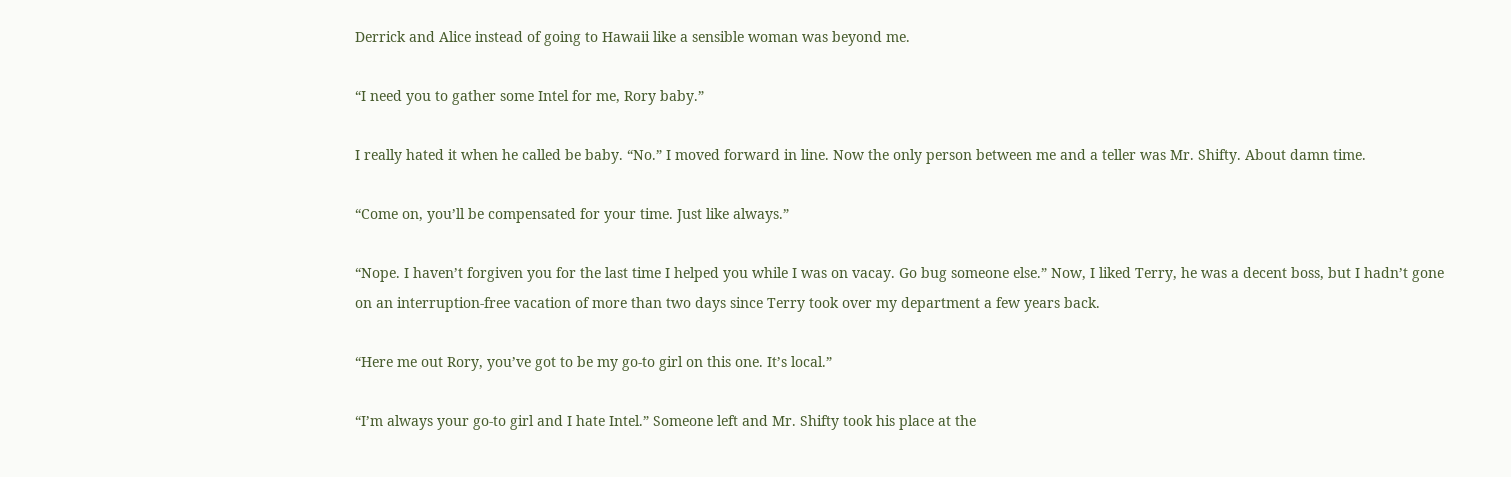Derrick and Alice instead of going to Hawaii like a sensible woman was beyond me.

“I need you to gather some Intel for me, Rory baby.”

I really hated it when he called be baby. “No.” I moved forward in line. Now the only person between me and a teller was Mr. Shifty. About damn time.

“Come on, you’ll be compensated for your time. Just like always.”

“Nope. I haven’t forgiven you for the last time I helped you while I was on vacay. Go bug someone else.” Now, I liked Terry, he was a decent boss, but I hadn’t gone on an interruption-free vacation of more than two days since Terry took over my department a few years back.

“Here me out Rory, you’ve got to be my go-to girl on this one. It’s local.”

“I’m always your go-to girl and I hate Intel.” Someone left and Mr. Shifty took his place at the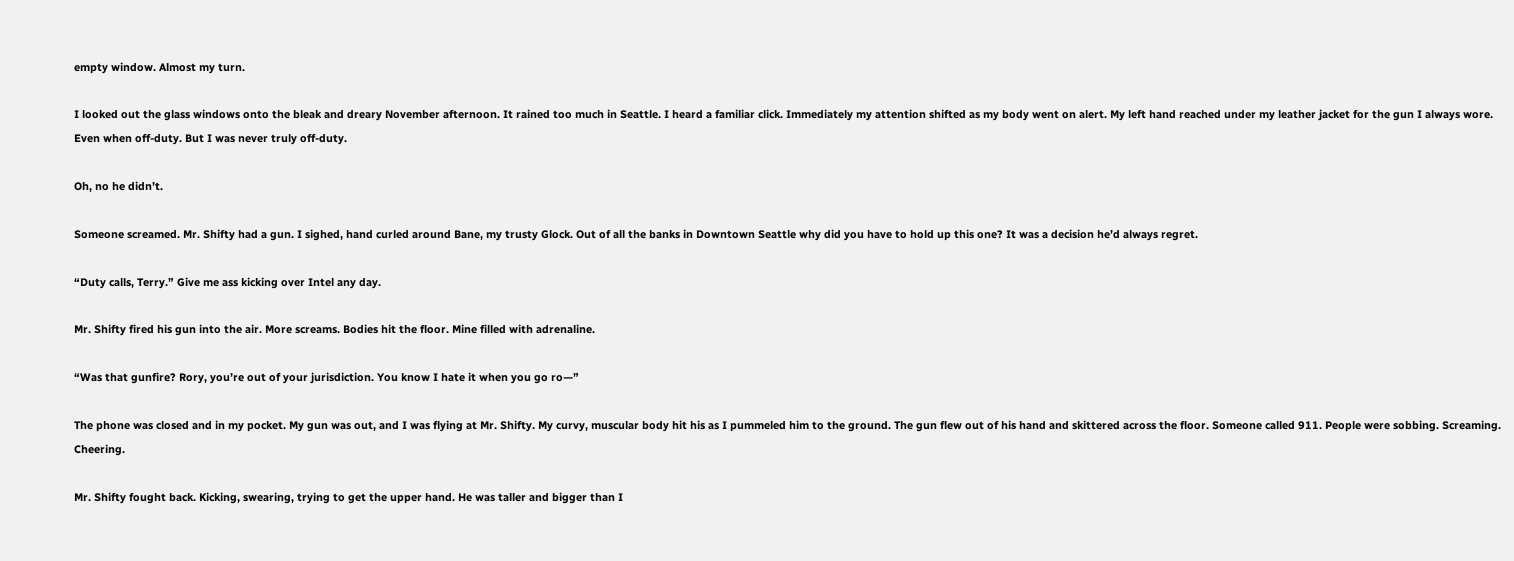empty window. Almost my turn.

I looked out the glass windows onto the bleak and dreary November afternoon. It rained too much in Seattle. I heard a familiar click. Immediately my attention shifted as my body went on alert. My left hand reached under my leather jacket for the gun I always wore. Even when off-duty. But I was never truly off-duty.

Oh, no he didn’t.

Someone screamed. Mr. Shifty had a gun. I sighed, hand curled around Bane, my trusty Glock. Out of all the banks in Downtown Seattle why did you have to hold up this one? It was a decision he’d always regret.

“Duty calls, Terry.” Give me ass kicking over Intel any day.

Mr. Shifty fired his gun into the air. More screams. Bodies hit the floor. Mine filled with adrenaline.

“Was that gunfire? Rory, you’re out of your jurisdiction. You know I hate it when you go ro—”

The phone was closed and in my pocket. My gun was out, and I was flying at Mr. Shifty. My curvy, muscular body hit his as I pummeled him to the ground. The gun flew out of his hand and skittered across the floor. Someone called 911. People were sobbing. Screaming. Cheering.

Mr. Shifty fought back. Kicking, swearing, trying to get the upper hand. He was taller and bigger than I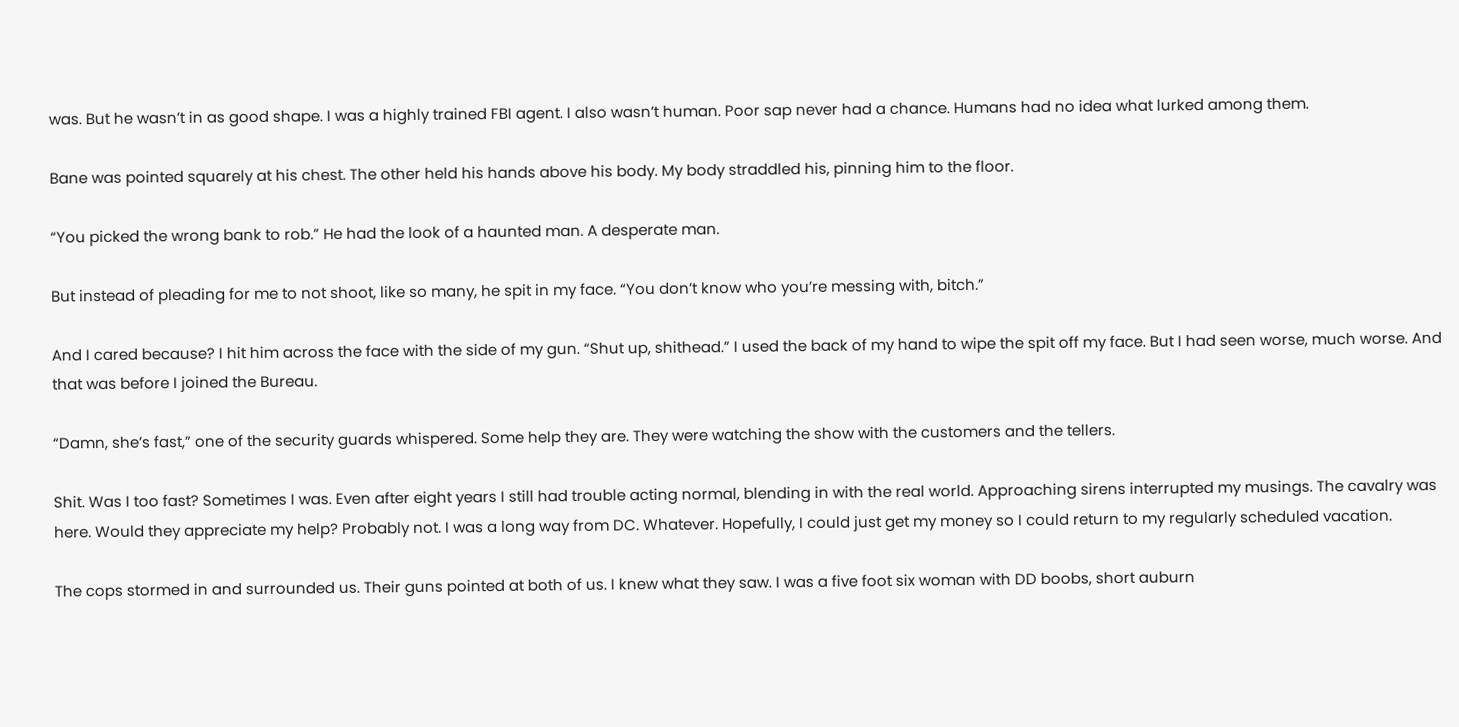was. But he wasn’t in as good shape. I was a highly trained FBI agent. I also wasn’t human. Poor sap never had a chance. Humans had no idea what lurked among them.

Bane was pointed squarely at his chest. The other held his hands above his body. My body straddled his, pinning him to the floor.

“You picked the wrong bank to rob.” He had the look of a haunted man. A desperate man.

But instead of pleading for me to not shoot, like so many, he spit in my face. “You don’t know who you’re messing with, bitch.”

And I cared because? I hit him across the face with the side of my gun. “Shut up, shithead.” I used the back of my hand to wipe the spit off my face. But I had seen worse, much worse. And that was before I joined the Bureau.

“Damn, she’s fast,” one of the security guards whispered. Some help they are. They were watching the show with the customers and the tellers.

Shit. Was I too fast? Sometimes I was. Even after eight years I still had trouble acting normal, blending in with the real world. Approaching sirens interrupted my musings. The cavalry was here. Would they appreciate my help? Probably not. I was a long way from DC. Whatever. Hopefully, I could just get my money so I could return to my regularly scheduled vacation.

The cops stormed in and surrounded us. Their guns pointed at both of us. I knew what they saw. I was a five foot six woman with DD boobs, short auburn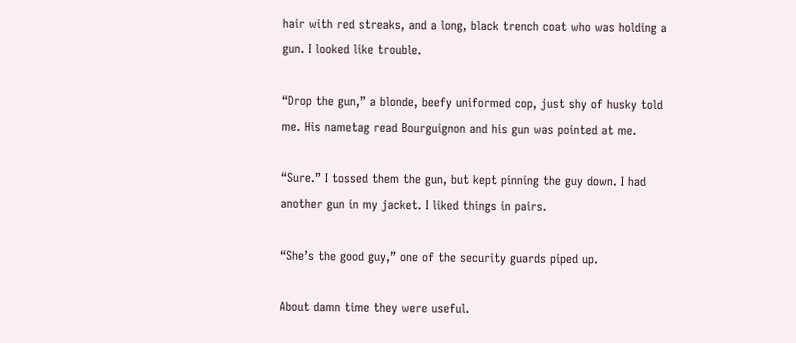hair with red streaks, and a long, black trench coat who was holding a gun. I looked like trouble.

“Drop the gun,” a blonde, beefy uniformed cop, just shy of husky told me. His nametag read Bourguignon and his gun was pointed at me.

“Sure.” I tossed them the gun, but kept pinning the guy down. I had another gun in my jacket. I liked things in pairs.

“She’s the good guy,” one of the security guards piped up.

About damn time they were useful.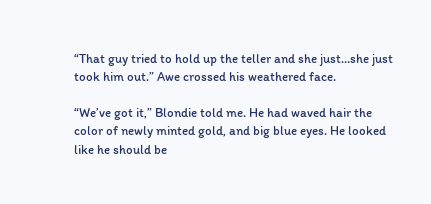“That guy tried to hold up the teller and she just…she just took him out.” Awe crossed his weathered face.

“We’ve got it,” Blondie told me. He had waved hair the color of newly minted gold, and big blue eyes. He looked like he should be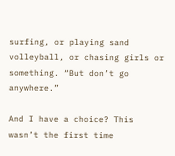surfing, or playing sand volleyball, or chasing girls or something. “But don’t go anywhere.”

And I have a choice? This wasn’t the first time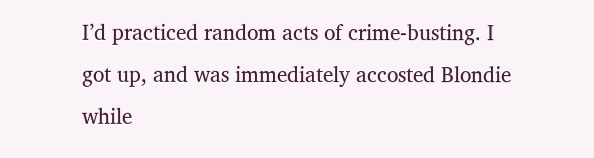I’d practiced random acts of crime-busting. I got up, and was immediately accosted Blondie while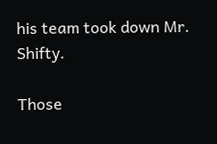his team took down Mr. Shifty.

Those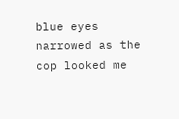blue eyes narrowed as the cop looked me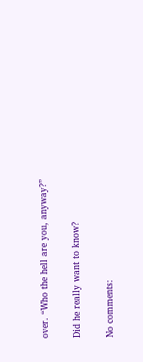over. “Who the hell are you, anyway?”

Did he really want to know?

No comments: